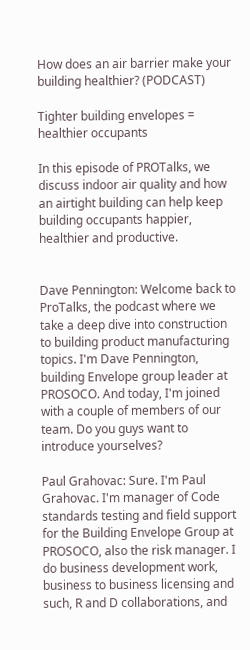How does an air barrier make your building healthier? (PODCAST)

Tighter building envelopes = healthier occupants

In this episode of PROTalks, we discuss indoor air quality and how an airtight building can help keep building occupants happier, healthier and productive.


Dave Pennington: Welcome back to ProTalks, the podcast where we take a deep dive into construction to building product manufacturing topics. I'm Dave Pennington, building Envelope group leader at PROSOCO. And today, I'm joined with a couple of members of our team. Do you guys want to introduce yourselves?

Paul Grahovac: Sure. I'm Paul Grahovac. I'm manager of Code standards testing and field support for the Building Envelope Group at PROSOCO, also the risk manager. I do business development work, business to business licensing and such, R and D collaborations, and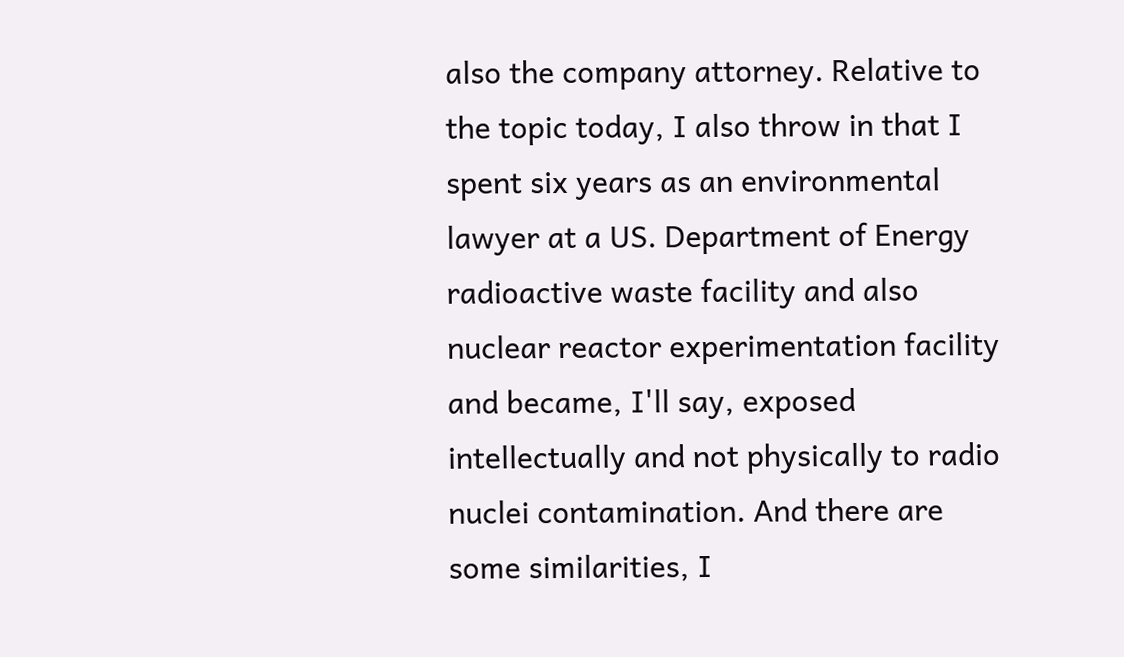also the company attorney. Relative to the topic today, I also throw in that I spent six years as an environmental lawyer at a US. Department of Energy radioactive waste facility and also nuclear reactor experimentation facility and became, I'll say, exposed intellectually and not physically to radio nuclei contamination. And there are some similarities, I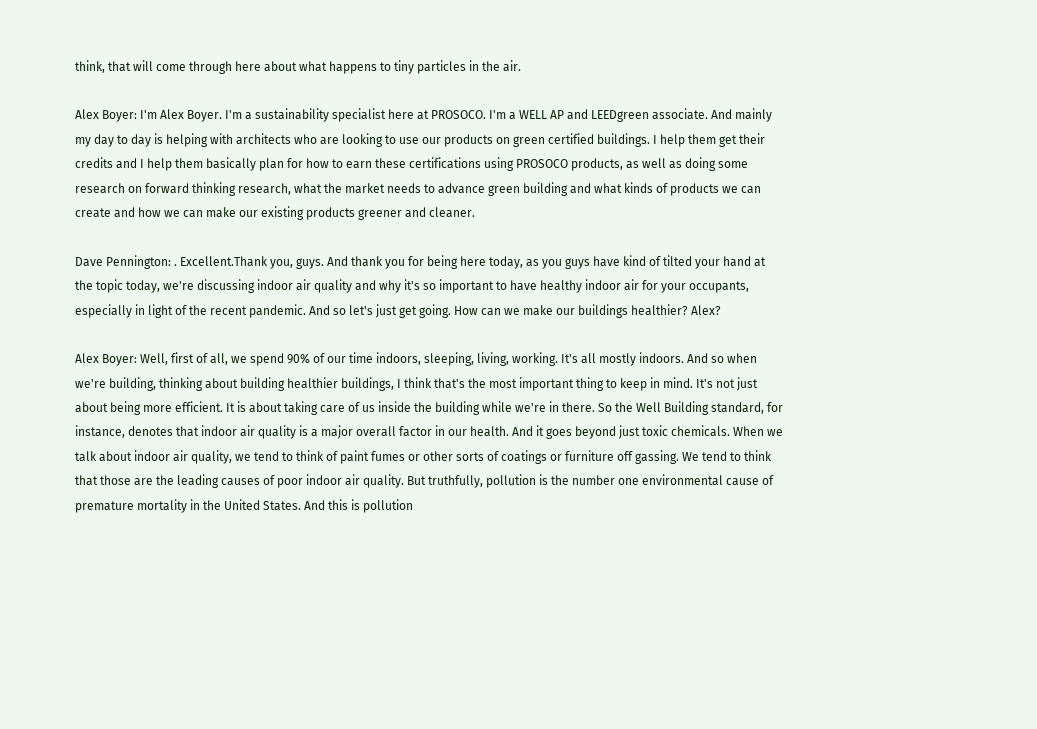think, that will come through here about what happens to tiny particles in the air.

Alex Boyer: I'm Alex Boyer. I'm a sustainability specialist here at PROSOCO. I'm a WELL AP and LEEDgreen associate. And mainly my day to day is helping with architects who are looking to use our products on green certified buildings. I help them get their credits and I help them basically plan for how to earn these certifications using PROSOCO products, as well as doing some research on forward thinking research, what the market needs to advance green building and what kinds of products we can create and how we can make our existing products greener and cleaner.

Dave Pennington: . Excellent.Thank you, guys. And thank you for being here today, as you guys have kind of tilted your hand at the topic today, we're discussing indoor air quality and why it's so important to have healthy indoor air for your occupants, especially in light of the recent pandemic. And so let's just get going. How can we make our buildings healthier? Alex?

Alex Boyer: Well, first of all, we spend 90% of our time indoors, sleeping, living, working. It's all mostly indoors. And so when we're building, thinking about building healthier buildings, I think that's the most important thing to keep in mind. It's not just about being more efficient. It is about taking care of us inside the building while we're in there. So the Well Building standard, for instance, denotes that indoor air quality is a major overall factor in our health. And it goes beyond just toxic chemicals. When we talk about indoor air quality, we tend to think of paint fumes or other sorts of coatings or furniture off gassing. We tend to think that those are the leading causes of poor indoor air quality. But truthfully, pollution is the number one environmental cause of premature mortality in the United States. And this is pollution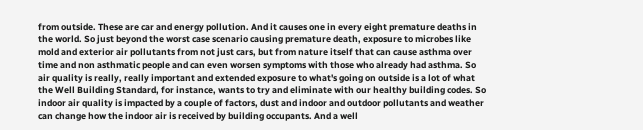from outside. These are car and energy pollution. And it causes one in every eight premature deaths in the world. So just beyond the worst case scenario causing premature death, exposure to microbes like mold and exterior air pollutants from not just cars, but from nature itself that can cause asthma over time and non asthmatic people and can even worsen symptoms with those who already had asthma. So air quality is really, really important and extended exposure to what's going on outside is a lot of what the Well Building Standard, for instance, wants to try and eliminate with our healthy building codes. So indoor air quality is impacted by a couple of factors, dust and indoor and outdoor pollutants and weather can change how the indoor air is received by building occupants. And a well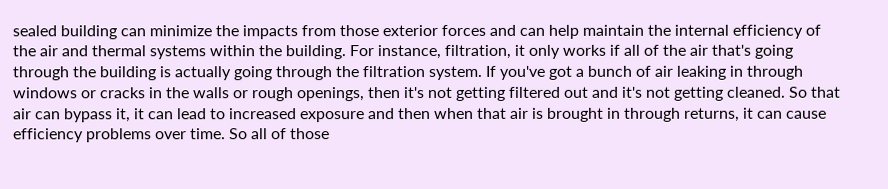sealed building can minimize the impacts from those exterior forces and can help maintain the internal efficiency of the air and thermal systems within the building. For instance, filtration, it only works if all of the air that's going through the building is actually going through the filtration system. If you've got a bunch of air leaking in through windows or cracks in the walls or rough openings, then it's not getting filtered out and it's not getting cleaned. So that air can bypass it, it can lead to increased exposure and then when that air is brought in through returns, it can cause efficiency problems over time. So all of those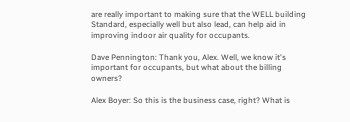are really important to making sure that the WELL building Standard, especially well but also lead, can help aid in improving indoor air quality for occupants.

Dave Pennington: Thank you, Alex. Well, we know it's important for occupants, but what about the billing owners?

Alex Boyer: So this is the business case, right? What is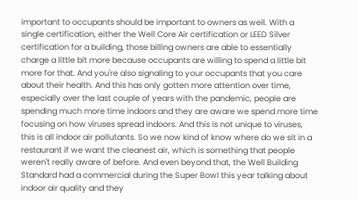important to occupants should be important to owners as well. With a single certification, either the Well Core Air certification or LEED Silver certification for a building, those billing owners are able to essentially charge a little bit more because occupants are willing to spend a little bit more for that. And you're also signaling to your occupants that you care about their health. And this has only gotten more attention over time, especially over the last couple of years with the pandemic, people are spending much more time indoors and they are aware we spend more time focusing on how viruses spread indoors. And this is not unique to viruses, this is all indoor air pollutants. So we now kind of know where do we sit in a restaurant if we want the cleanest air, which is something that people weren't really aware of before. And even beyond that, the Well Building Standard had a commercial during the Super Bowl this year talking about indoor air quality and they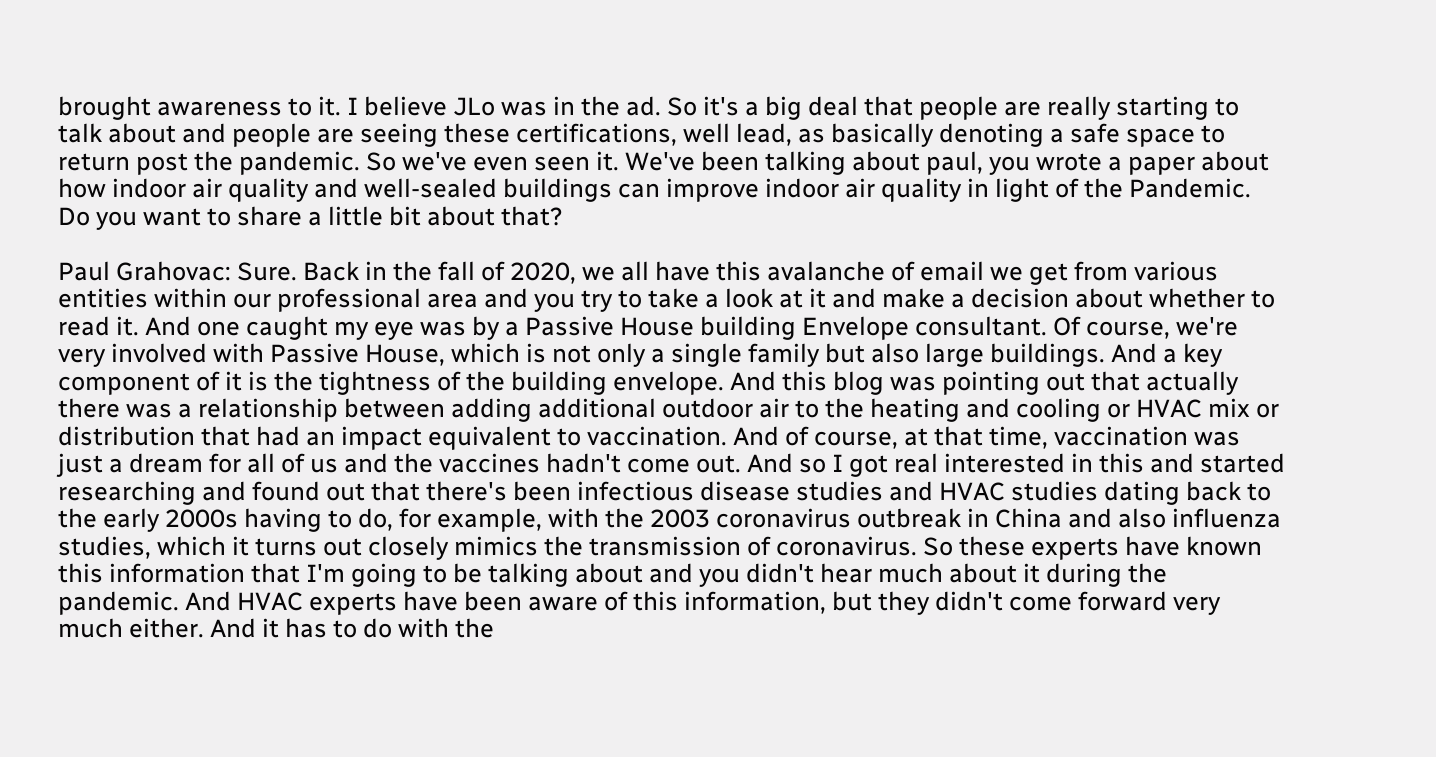brought awareness to it. I believe JLo was in the ad. So it's a big deal that people are really starting to talk about and people are seeing these certifications, well lead, as basically denoting a safe space to return post the pandemic. So we've even seen it. We've been talking about paul, you wrote a paper about how indoor air quality and well-sealed buildings can improve indoor air quality in light of the Pandemic. Do you want to share a little bit about that?

Paul Grahovac: Sure. Back in the fall of 2020, we all have this avalanche of email we get from various entities within our professional area and you try to take a look at it and make a decision about whether to read it. And one caught my eye was by a Passive House building Envelope consultant. Of course, we're very involved with Passive House, which is not only a single family but also large buildings. And a key component of it is the tightness of the building envelope. And this blog was pointing out that actually there was a relationship between adding additional outdoor air to the heating and cooling or HVAC mix or distribution that had an impact equivalent to vaccination. And of course, at that time, vaccination was just a dream for all of us and the vaccines hadn't come out. And so I got real interested in this and started researching and found out that there's been infectious disease studies and HVAC studies dating back to the early 2000s having to do, for example, with the 2003 coronavirus outbreak in China and also influenza studies, which it turns out closely mimics the transmission of coronavirus. So these experts have known this information that I'm going to be talking about and you didn't hear much about it during the pandemic. And HVAC experts have been aware of this information, but they didn't come forward very much either. And it has to do with the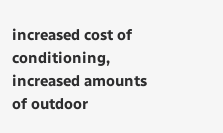increased cost of conditioning, increased amounts of outdoor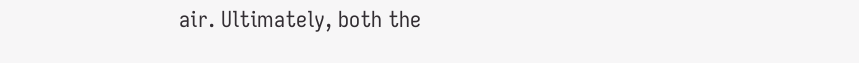air. Ultimately, both the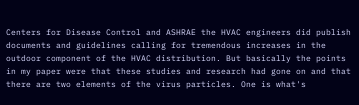Centers for Disease Control and ASHRAE the HVAC engineers did publish documents and guidelines calling for tremendous increases in the outdoor component of the HVAC distribution. But basically the points in my paper were that these studies and research had gone on and that there are two elements of the virus particles. One is what's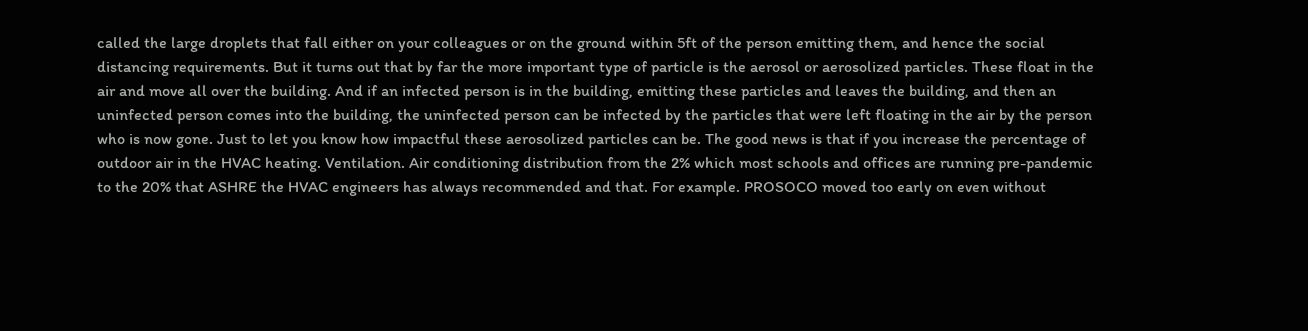called the large droplets that fall either on your colleagues or on the ground within 5ft of the person emitting them, and hence the social distancing requirements. But it turns out that by far the more important type of particle is the aerosol or aerosolized particles. These float in the air and move all over the building. And if an infected person is in the building, emitting these particles and leaves the building, and then an uninfected person comes into the building, the uninfected person can be infected by the particles that were left floating in the air by the person who is now gone. Just to let you know how impactful these aerosolized particles can be. The good news is that if you increase the percentage of outdoor air in the HVAC heating. Ventilation. Air conditioning distribution from the 2% which most schools and offices are running pre-pandemic to the 20% that ASHRE the HVAC engineers has always recommended and that. For example. PROSOCO moved too early on even without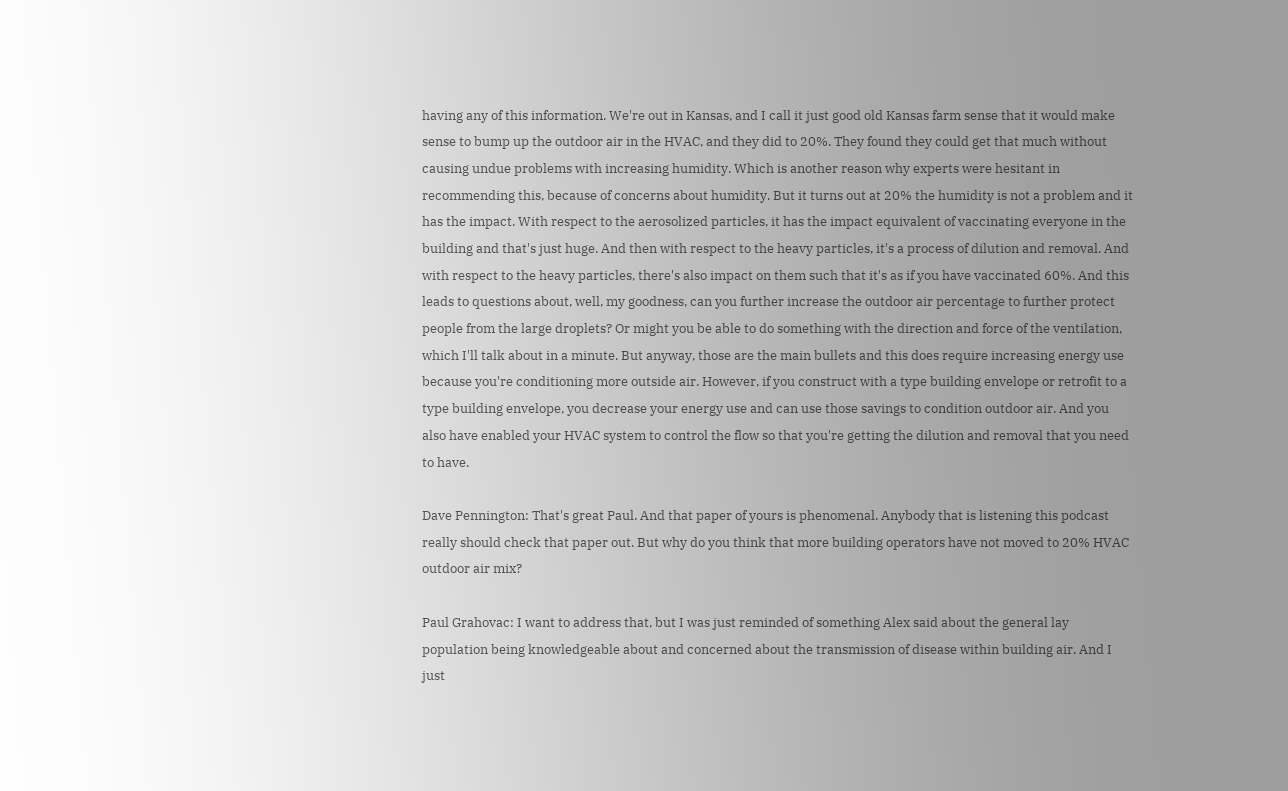having any of this information. We're out in Kansas, and I call it just good old Kansas farm sense that it would make sense to bump up the outdoor air in the HVAC, and they did to 20%. They found they could get that much without causing undue problems with increasing humidity. Which is another reason why experts were hesitant in recommending this, because of concerns about humidity. But it turns out at 20% the humidity is not a problem and it has the impact. With respect to the aerosolized particles, it has the impact equivalent of vaccinating everyone in the building and that's just huge. And then with respect to the heavy particles, it's a process of dilution and removal. And with respect to the heavy particles, there's also impact on them such that it's as if you have vaccinated 60%. And this leads to questions about, well, my goodness, can you further increase the outdoor air percentage to further protect people from the large droplets? Or might you be able to do something with the direction and force of the ventilation, which I'll talk about in a minute. But anyway, those are the main bullets and this does require increasing energy use because you're conditioning more outside air. However, if you construct with a type building envelope or retrofit to a type building envelope, you decrease your energy use and can use those savings to condition outdoor air. And you also have enabled your HVAC system to control the flow so that you're getting the dilution and removal that you need to have.

Dave Pennington: That's great Paul. And that paper of yours is phenomenal. Anybody that is listening this podcast really should check that paper out. But why do you think that more building operators have not moved to 20% HVAC outdoor air mix?

Paul Grahovac: I want to address that, but I was just reminded of something Alex said about the general lay population being knowledgeable about and concerned about the transmission of disease within building air. And I just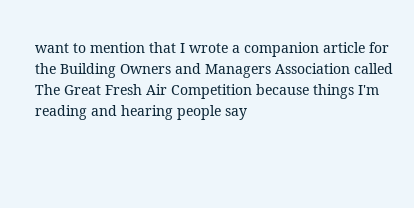want to mention that I wrote a companion article for the Building Owners and Managers Association called The Great Fresh Air Competition because things I'm reading and hearing people say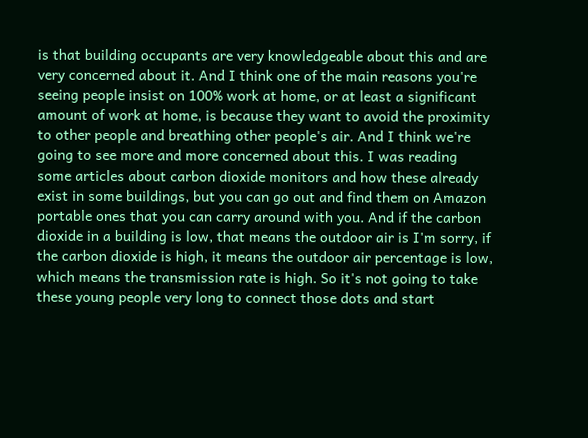is that building occupants are very knowledgeable about this and are very concerned about it. And I think one of the main reasons you're seeing people insist on 100% work at home, or at least a significant amount of work at home, is because they want to avoid the proximity to other people and breathing other people's air. And I think we're going to see more and more concerned about this. I was reading some articles about carbon dioxide monitors and how these already exist in some buildings, but you can go out and find them on Amazon portable ones that you can carry around with you. And if the carbon dioxide in a building is low, that means the outdoor air is I'm sorry, if the carbon dioxide is high, it means the outdoor air percentage is low, which means the transmission rate is high. So it's not going to take these young people very long to connect those dots and start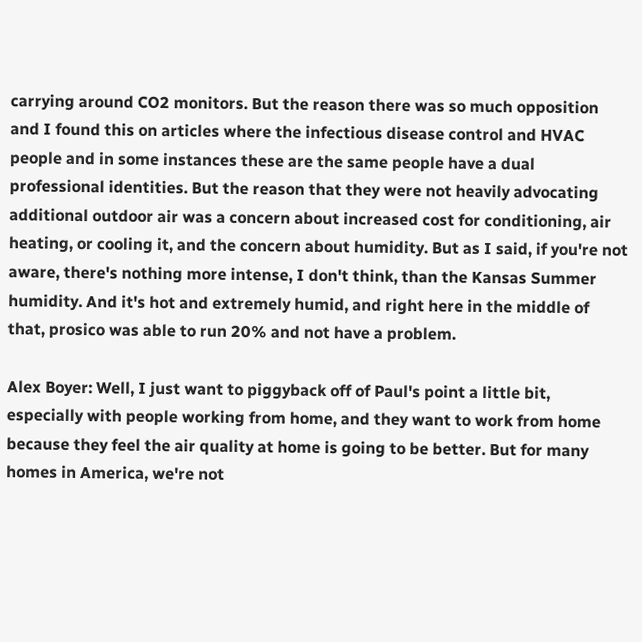carrying around CO2 monitors. But the reason there was so much opposition and I found this on articles where the infectious disease control and HVAC people and in some instances these are the same people have a dual professional identities. But the reason that they were not heavily advocating additional outdoor air was a concern about increased cost for conditioning, air heating, or cooling it, and the concern about humidity. But as I said, if you're not aware, there's nothing more intense, I don't think, than the Kansas Summer humidity. And it's hot and extremely humid, and right here in the middle of that, prosico was able to run 20% and not have a problem.

Alex Boyer: Well, I just want to piggyback off of Paul's point a little bit, especially with people working from home, and they want to work from home because they feel the air quality at home is going to be better. But for many homes in America, we're not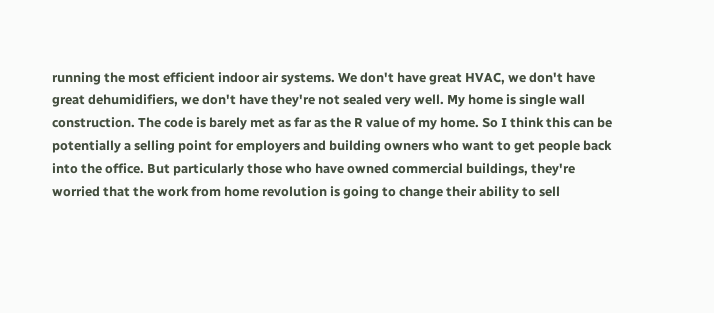running the most efficient indoor air systems. We don't have great HVAC, we don't have great dehumidifiers, we don't have they're not sealed very well. My home is single wall construction. The code is barely met as far as the R value of my home. So I think this can be potentially a selling point for employers and building owners who want to get people back into the office. But particularly those who have owned commercial buildings, they're worried that the work from home revolution is going to change their ability to sell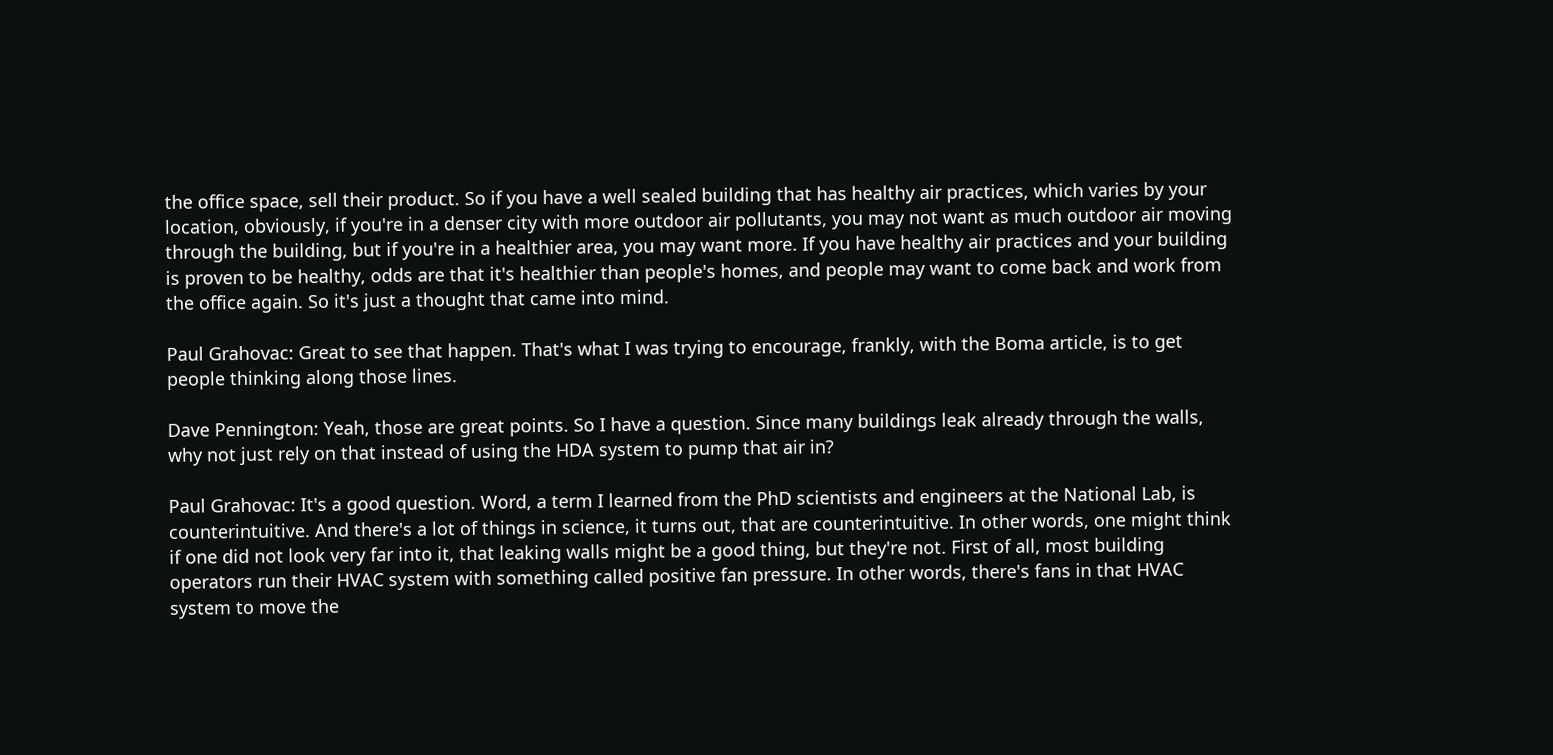the office space, sell their product. So if you have a well sealed building that has healthy air practices, which varies by your location, obviously, if you're in a denser city with more outdoor air pollutants, you may not want as much outdoor air moving through the building, but if you're in a healthier area, you may want more. If you have healthy air practices and your building is proven to be healthy, odds are that it's healthier than people's homes, and people may want to come back and work from the office again. So it's just a thought that came into mind.

Paul Grahovac: Great to see that happen. That's what I was trying to encourage, frankly, with the Boma article, is to get people thinking along those lines.

Dave Pennington: Yeah, those are great points. So I have a question. Since many buildings leak already through the walls, why not just rely on that instead of using the HDA system to pump that air in?

Paul Grahovac: It's a good question. Word, a term I learned from the PhD scientists and engineers at the National Lab, is counterintuitive. And there's a lot of things in science, it turns out, that are counterintuitive. In other words, one might think if one did not look very far into it, that leaking walls might be a good thing, but they're not. First of all, most building operators run their HVAC system with something called positive fan pressure. In other words, there's fans in that HVAC system to move the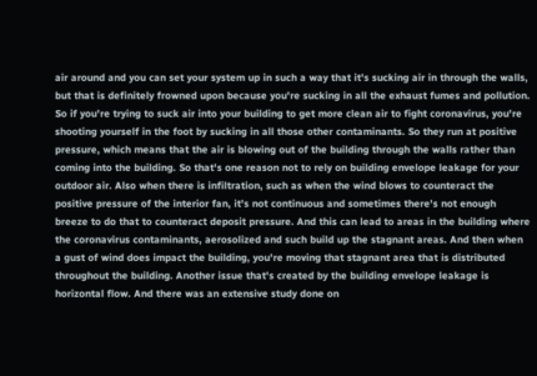air around and you can set your system up in such a way that it's sucking air in through the walls, but that is definitely frowned upon because you're sucking in all the exhaust fumes and pollution. So if you're trying to suck air into your building to get more clean air to fight coronavirus, you're shooting yourself in the foot by sucking in all those other contaminants. So they run at positive pressure, which means that the air is blowing out of the building through the walls rather than coming into the building. So that's one reason not to rely on building envelope leakage for your outdoor air. Also when there is infiltration, such as when the wind blows to counteract the positive pressure of the interior fan, it's not continuous and sometimes there's not enough breeze to do that to counteract deposit pressure. And this can lead to areas in the building where the coronavirus contaminants, aerosolized and such build up the stagnant areas. And then when a gust of wind does impact the building, you're moving that stagnant area that is distributed throughout the building. Another issue that's created by the building envelope leakage is horizontal flow. And there was an extensive study done on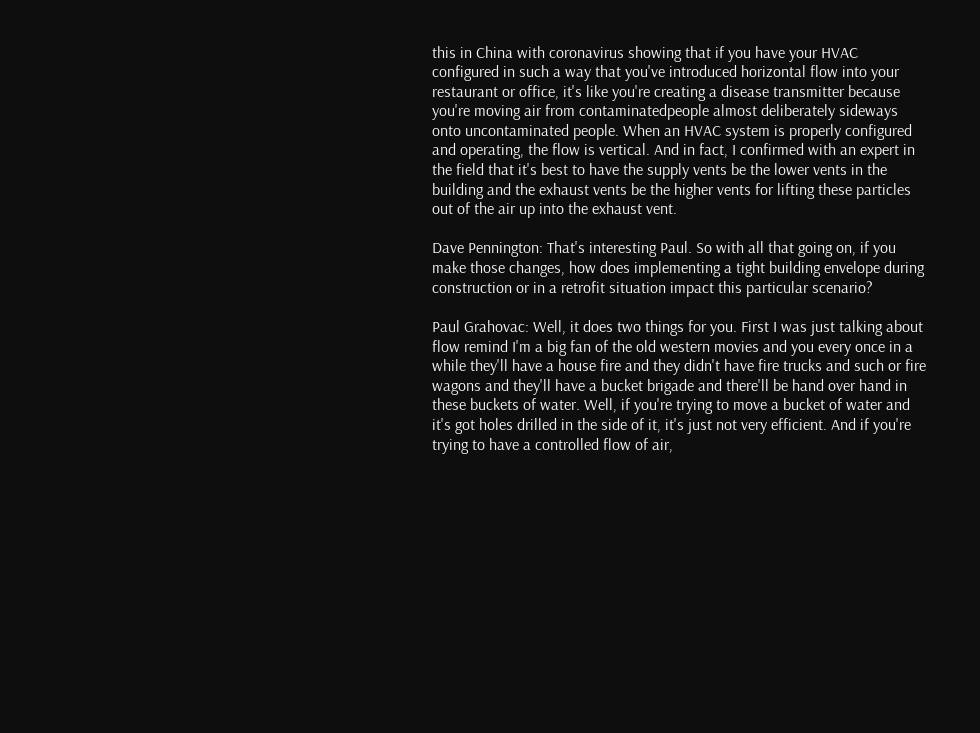this in China with coronavirus showing that if you have your HVAC configured in such a way that you've introduced horizontal flow into your restaurant or office, it's like you're creating a disease transmitter because you're moving air from contaminatedpeople almost deliberately sideways onto uncontaminated people. When an HVAC system is properly configured and operating, the flow is vertical. And in fact, I confirmed with an expert in the field that it's best to have the supply vents be the lower vents in the building and the exhaust vents be the higher vents for lifting these particles out of the air up into the exhaust vent.

Dave Pennington: That's interesting Paul. So with all that going on, if you make those changes, how does implementing a tight building envelope during construction or in a retrofit situation impact this particular scenario?

Paul Grahovac: Well, it does two things for you. First I was just talking about flow remind I'm a big fan of the old western movies and you every once in a while they'll have a house fire and they didn't have fire trucks and such or fire wagons and they'll have a bucket brigade and there'll be hand over hand in these buckets of water. Well, if you're trying to move a bucket of water and it's got holes drilled in the side of it, it's just not very efficient. And if you're trying to have a controlled flow of air,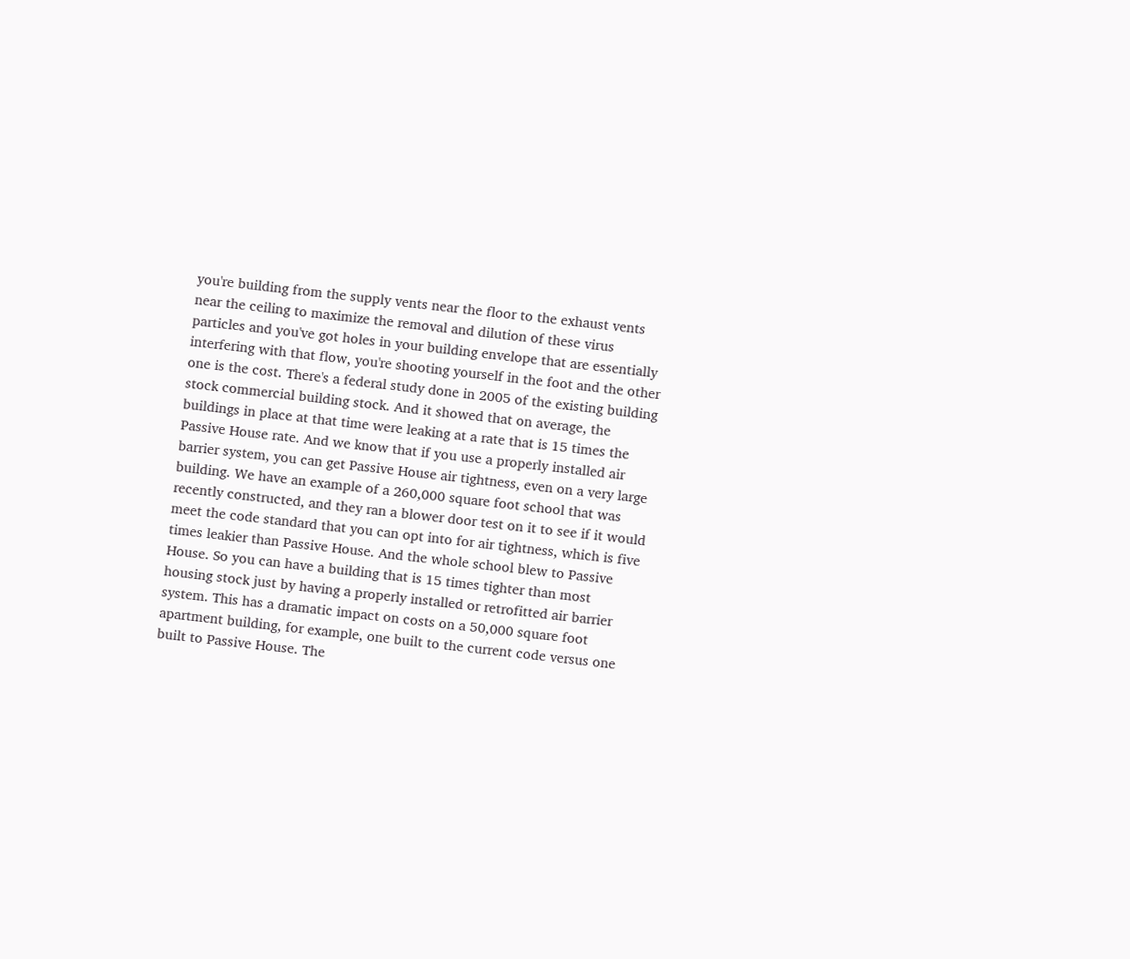you're building from the supply vents near the floor to the exhaust vents near the ceiling to maximize the removal and dilution of these virus particles and you've got holes in your building envelope that are essentially interfering with that flow, you're shooting yourself in the foot and the other one is the cost. There's a federal study done in 2005 of the existing building stock commercial building stock. And it showed that on average, the buildings in place at that time were leaking at a rate that is 15 times the Passive House rate. And we know that if you use a properly installed air barrier system, you can get Passive House air tightness, even on a very large building. We have an example of a 260,000 square foot school that was recently constructed, and they ran a blower door test on it to see if it would meet the code standard that you can opt into for air tightness, which is five times leakier than Passive House. And the whole school blew to Passive House. So you can have a building that is 15 times tighter than most housing stock just by having a properly installed or retrofitted air barrier system. This has a dramatic impact on costs on a 50,000 square foot apartment building, for example, one built to the current code versus one built to Passive House. The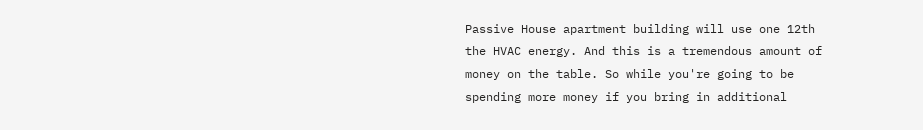Passive House apartment building will use one 12th the HVAC energy. And this is a tremendous amount of money on the table. So while you're going to be spending more money if you bring in additional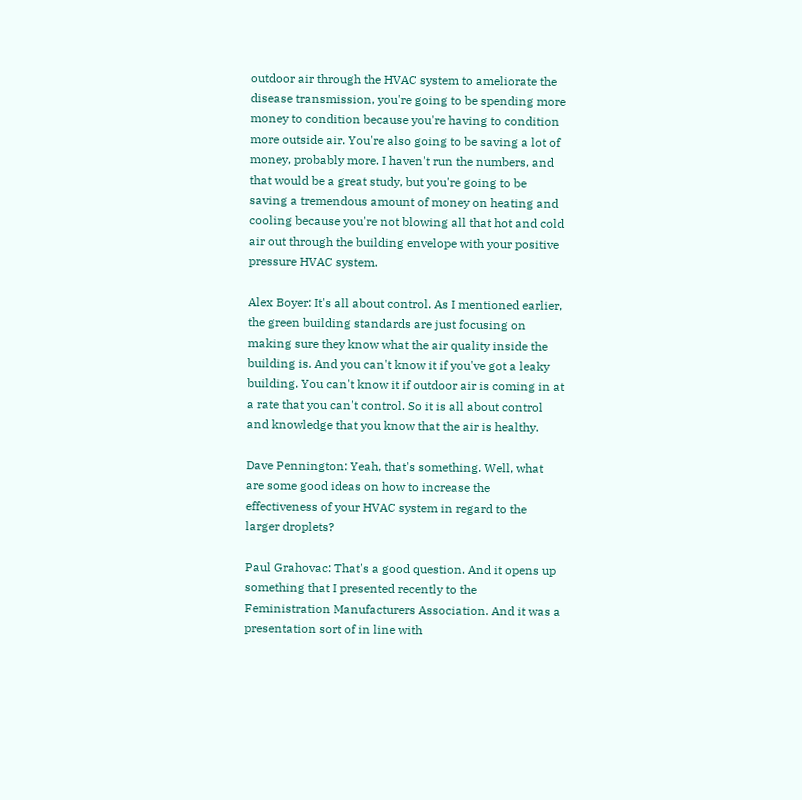outdoor air through the HVAC system to ameliorate the disease transmission, you're going to be spending more money to condition because you're having to condition more outside air. You're also going to be saving a lot of money, probably more. I haven't run the numbers, and that would be a great study, but you're going to be saving a tremendous amount of money on heating and cooling because you're not blowing all that hot and cold air out through the building envelope with your positive pressure HVAC system.

Alex Boyer: It's all about control. As I mentioned earlier, the green building standards are just focusing on making sure they know what the air quality inside the building is. And you can't know it if you've got a leaky building. You can't know it if outdoor air is coming in at a rate that you can't control. So it is all about control and knowledge that you know that the air is healthy.

Dave Pennington: Yeah, that's something. Well, what are some good ideas on how to increase the effectiveness of your HVAC system in regard to the larger droplets?

Paul Grahovac: That's a good question. And it opens up something that I presented recently to the Feministration Manufacturers Association. And it was a presentation sort of in line with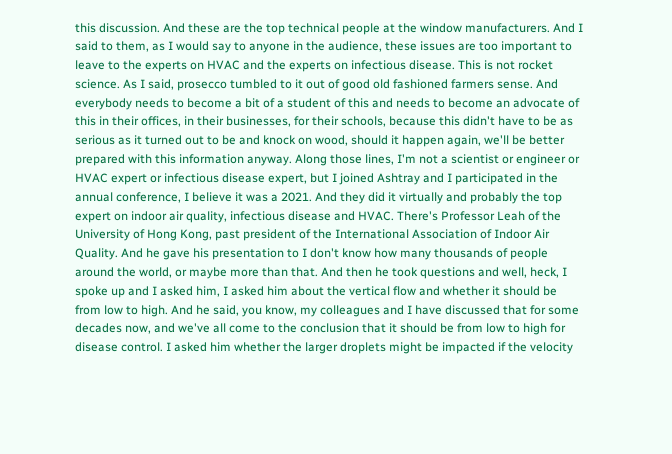this discussion. And these are the top technical people at the window manufacturers. And I said to them, as I would say to anyone in the audience, these issues are too important to leave to the experts on HVAC and the experts on infectious disease. This is not rocket science. As I said, prosecco tumbled to it out of good old fashioned farmers sense. And everybody needs to become a bit of a student of this and needs to become an advocate of this in their offices, in their businesses, for their schools, because this didn't have to be as serious as it turned out to be and knock on wood, should it happen again, we'll be better prepared with this information anyway. Along those lines, I'm not a scientist or engineer or HVAC expert or infectious disease expert, but I joined Ashtray and I participated in the annual conference, I believe it was a 2021. And they did it virtually and probably the top expert on indoor air quality, infectious disease and HVAC. There's Professor Leah of the University of Hong Kong, past president of the International Association of Indoor Air Quality. And he gave his presentation to I don't know how many thousands of people around the world, or maybe more than that. And then he took questions and well, heck, I spoke up and I asked him, I asked him about the vertical flow and whether it should be from low to high. And he said, you know, my colleagues and I have discussed that for some decades now, and we've all come to the conclusion that it should be from low to high for disease control. I asked him whether the larger droplets might be impacted if the velocity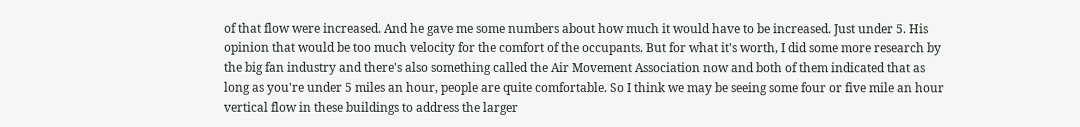of that flow were increased. And he gave me some numbers about how much it would have to be increased. Just under 5. His opinion that would be too much velocity for the comfort of the occupants. But for what it's worth, I did some more research by the big fan industry and there's also something called the Air Movement Association now and both of them indicated that as long as you're under 5 miles an hour, people are quite comfortable. So I think we may be seeing some four or five mile an hour vertical flow in these buildings to address the larger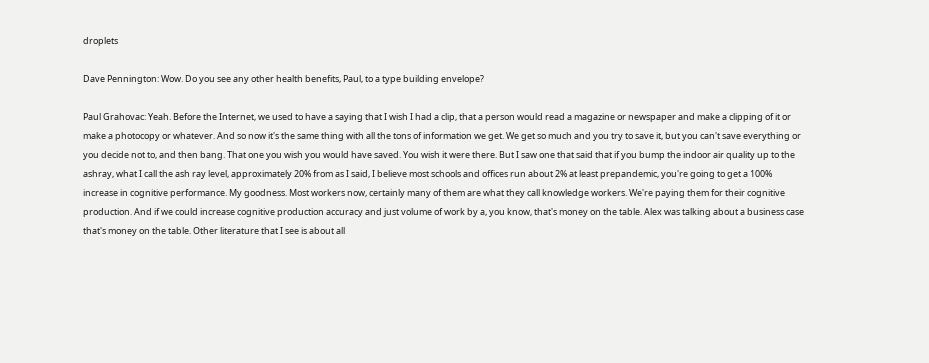droplets

Dave Pennington: Wow. Do you see any other health benefits, Paul, to a type building envelope?

Paul Grahovac: Yeah. Before the Internet, we used to have a saying that I wish I had a clip, that a person would read a magazine or newspaper and make a clipping of it or make a photocopy or whatever. And so now it's the same thing with all the tons of information we get. We get so much and you try to save it, but you can't save everything or you decide not to, and then bang. That one you wish you would have saved. You wish it were there. But I saw one that said that if you bump the indoor air quality up to the ashray, what I call the ash ray level, approximately 20% from as I said, I believe most schools and offices run about 2% at least prepandemic, you're going to get a 100% increase in cognitive performance. My goodness. Most workers now, certainly many of them are what they call knowledge workers. We're paying them for their cognitive production. And if we could increase cognitive production accuracy and just volume of work by a, you know, that's money on the table. Alex was talking about a business case that's money on the table. Other literature that I see is about all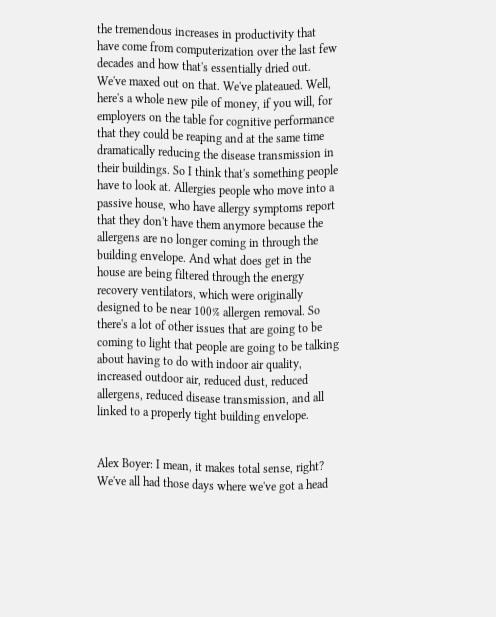the tremendous increases in productivity that have come from computerization over the last few decades and how that's essentially dried out. We've maxed out on that. We've plateaued. Well, here's a whole new pile of money, if you will, for employers on the table for cognitive performance that they could be reaping and at the same time dramatically reducing the disease transmission in their buildings. So I think that's something people have to look at. Allergies people who move into a passive house, who have allergy symptoms report that they don't have them anymore because the allergens are no longer coming in through the building envelope. And what does get in the house are being filtered through the energy recovery ventilators, which were originally designed to be near 100% allergen removal. So there's a lot of other issues that are going to be coming to light that people are going to be talking about having to do with indoor air quality, increased outdoor air, reduced dust, reduced allergens, reduced disease transmission, and all linked to a properly tight building envelope.


Alex Boyer: I mean, it makes total sense, right? We've all had those days where we've got a head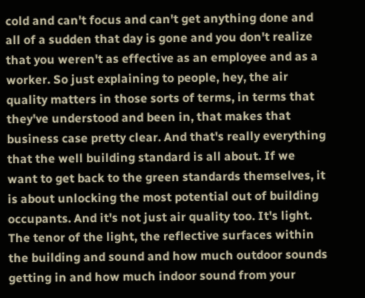cold and can't focus and can't get anything done and all of a sudden that day is gone and you don't realize that you weren't as effective as an employee and as a worker. So just explaining to people, hey, the air quality matters in those sorts of terms, in terms that they've understood and been in, that makes that business case pretty clear. And that's really everything that the well building standard is all about. If we want to get back to the green standards themselves, it is about unlocking the most potential out of building occupants. And it's not just air quality too. It's light. The tenor of the light, the reflective surfaces within the building and sound and how much outdoor sounds getting in and how much indoor sound from your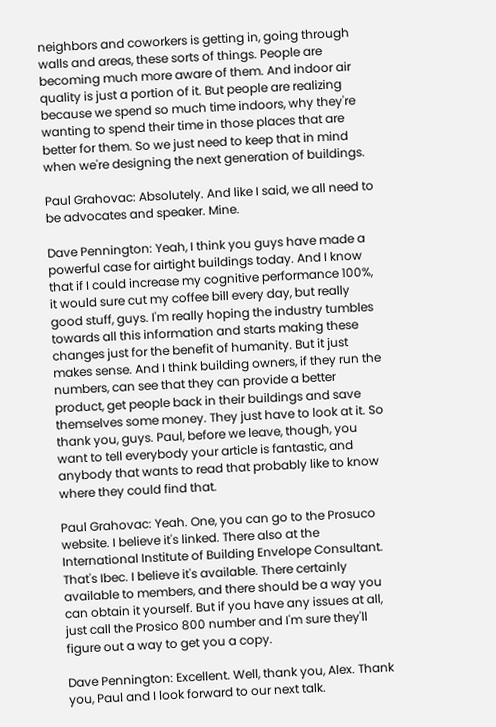neighbors and coworkers is getting in, going through walls and areas, these sorts of things. People are becoming much more aware of them. And indoor air quality is just a portion of it. But people are realizing because we spend so much time indoors, why they're wanting to spend their time in those places that are better for them. So we just need to keep that in mind when we're designing the next generation of buildings.

Paul Grahovac: Absolutely. And like I said, we all need to be advocates and speaker. Mine.

Dave Pennington: Yeah, I think you guys have made a powerful case for airtight buildings today. And I know that if I could increase my cognitive performance 100%, it would sure cut my coffee bill every day, but really good stuff, guys. I'm really hoping the industry tumbles towards all this information and starts making these changes just for the benefit of humanity. But it just makes sense. And I think building owners, if they run the numbers, can see that they can provide a better product, get people back in their buildings and save themselves some money. They just have to look at it. So thank you, guys. Paul, before we leave, though, you want to tell everybody your article is fantastic, and anybody that wants to read that probably like to know where they could find that.

Paul Grahovac: Yeah. One, you can go to the Prosuco website. I believe it's linked. There also at the International Institute of Building Envelope Consultant. That's Ibec. I believe it's available. There certainly available to members, and there should be a way you can obtain it yourself. But if you have any issues at all, just call the Prosico 800 number and I'm sure they'll figure out a way to get you a copy.

Dave Pennington: Excellent. Well, thank you, Alex. Thank you, Paul and I look forward to our next talk.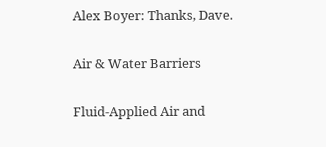Alex Boyer: Thanks, Dave.

Air & Water Barriers

Fluid-Applied Air and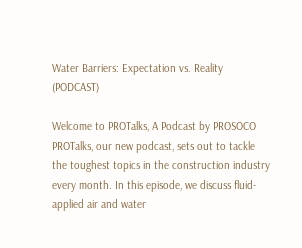Water Barriers: Expectation vs. Reality (PODCAST)

Welcome to PROTalks, A Podcast by PROSOCO PROTalks, our new podcast, sets out to tackle the toughest topics in the construction industry every month. In this episode, we discuss fluid-applied air and water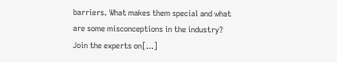barriers. What makes them special and what are some misconceptions in the industry? Join the experts on[…]